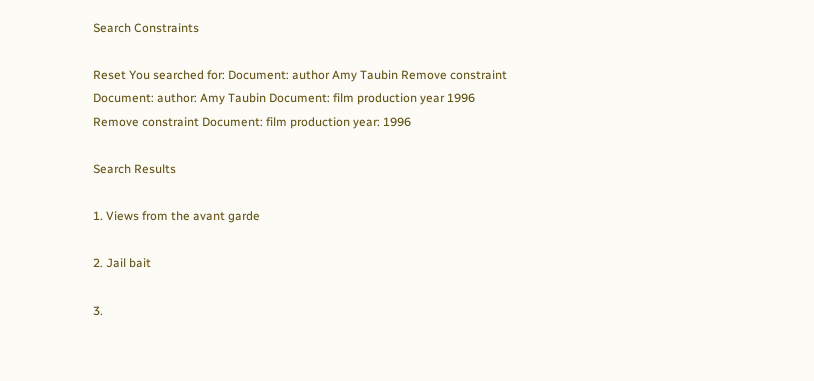Search Constraints

Reset You searched for: Document: author Amy Taubin Remove constraint Document: author: Amy Taubin Document: film production year 1996 Remove constraint Document: film production year: 1996

Search Results

1. Views from the avant garde

2. Jail bait

3.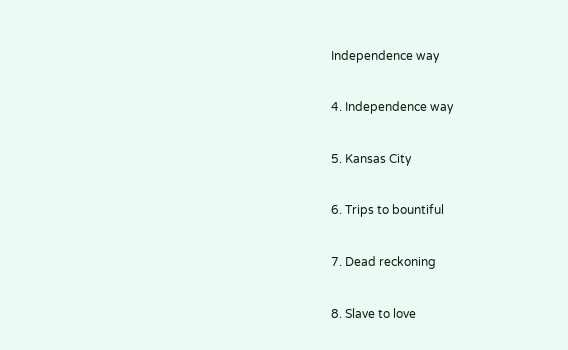Independence way

4. Independence way

5. Kansas City

6. Trips to bountiful

7. Dead reckoning

8. Slave to love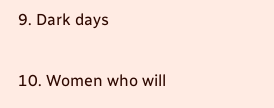9. Dark days

10. Women who will